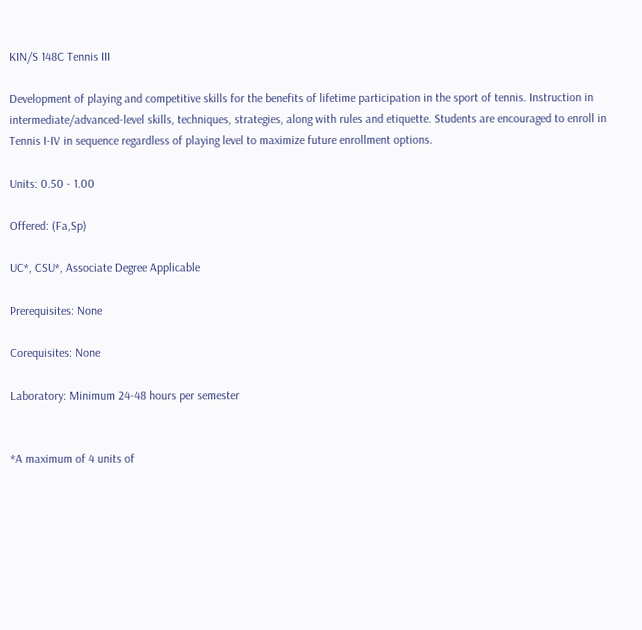KIN/S 148C Tennis III

Development of playing and competitive skills for the benefits of lifetime participation in the sport of tennis. Instruction in intermediate/advanced-level skills, techniques, strategies, along with rules and etiquette. Students are encouraged to enroll in Tennis I-IV in sequence regardless of playing level to maximize future enrollment options.

Units: 0.50 - 1.00

Offered: (Fa,Sp)

UC*, CSU*, Associate Degree Applicable

Prerequisites: None

Corequisites: None

Laboratory: Minimum 24-48 hours per semester


*A maximum of 4 units of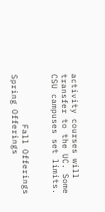activity courses will transfer to the UC. Some CSU campuses set limits.


          Fall Offerings          Spring Offerings